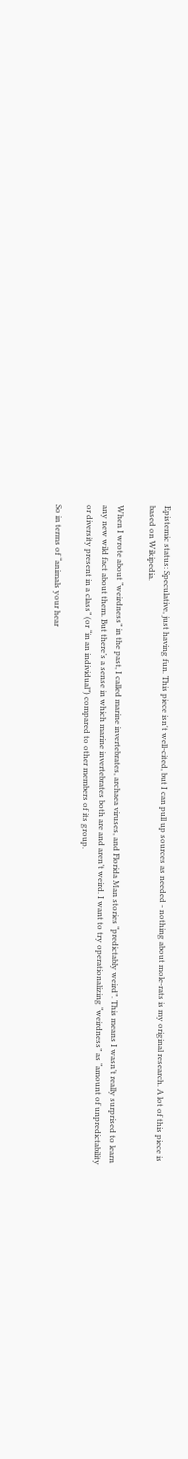Epistemic status: Speculative, just having fun. This piece isn't well-cited, but I can pull up sources as needed - nothing about mole-rats is my original research. A lot of this piece is based on Wikipedia.

When I wrote about “weirdness” in the past, I called marine invertebrates, archaea viruses, and Florida Man stories “predictably weird”. This means I wasn’t really surprised to learn any new wild fact about them. But there’s a sense in which marine invertebrates both are and aren’t weird. I want to try operationalizing “weirdness” as “amount of unpredictability or diversity present in a class” (or “in an individual”) compared to other members of its group.

So in terms of “animals your hear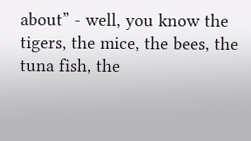about” - well, you know the tigers, the mice, the bees, the tuna fish, the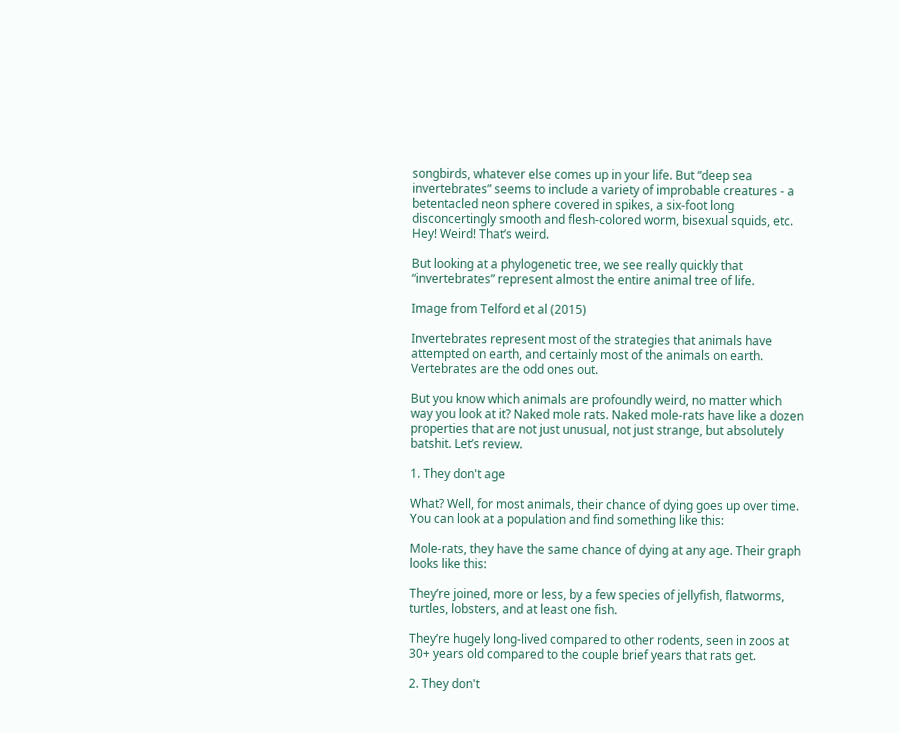songbirds, whatever else comes up in your life. But “deep sea invertebrates” seems to include a variety of improbable creatures - a betentacled neon sphere covered in spikes, a six-foot long disconcertingly smooth and flesh-colored worm, bisexual squids, etc. Hey! Weird! That’s weird.

But looking at a phylogenetic tree, we see really quickly that “invertebrates” represent almost the entire animal tree of life.

Image from Telford et al (2015)

Invertebrates represent most of the strategies that animals have attempted on earth, and certainly most of the animals on earth. Vertebrates are the odd ones out.

But you know which animals are profoundly weird, no matter which way you look at it? Naked mole rats. Naked mole-rats have like a dozen properties that are not just unusual, not just strange, but absolutely batshit. Let’s review.

1. They don't age

What? Well, for most animals, their chance of dying goes up over time. You can look at a population and find something like this:

Mole-rats, they have the same chance of dying at any age. Their graph looks like this:

They’re joined, more or less, by a few species of jellyfish, flatworms, turtles, lobsters, and at least one fish.

They’re hugely long-lived compared to other rodents, seen in zoos at 30+ years old compared to the couple brief years that rats get.

2. They don't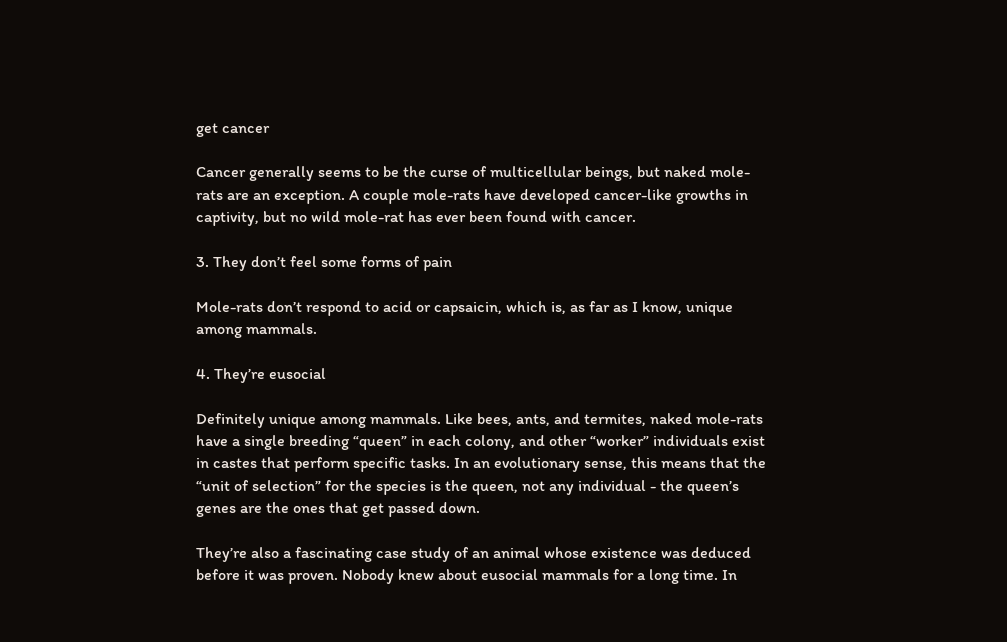get cancer

Cancer generally seems to be the curse of multicellular beings, but naked mole-rats are an exception. A couple mole-rats have developed cancer-like growths in captivity, but no wild mole-rat has ever been found with cancer.

3. They don’t feel some forms of pain

Mole-rats don’t respond to acid or capsaicin, which is, as far as I know, unique among mammals.

4. They’re eusocial

Definitely unique among mammals. Like bees, ants, and termites, naked mole-rats have a single breeding “queen” in each colony, and other “worker” individuals exist in castes that perform specific tasks. In an evolutionary sense, this means that the “unit of selection” for the species is the queen, not any individual - the queen’s genes are the ones that get passed down.

They’re also a fascinating case study of an animal whose existence was deduced before it was proven. Nobody knew about eusocial mammals for a long time. In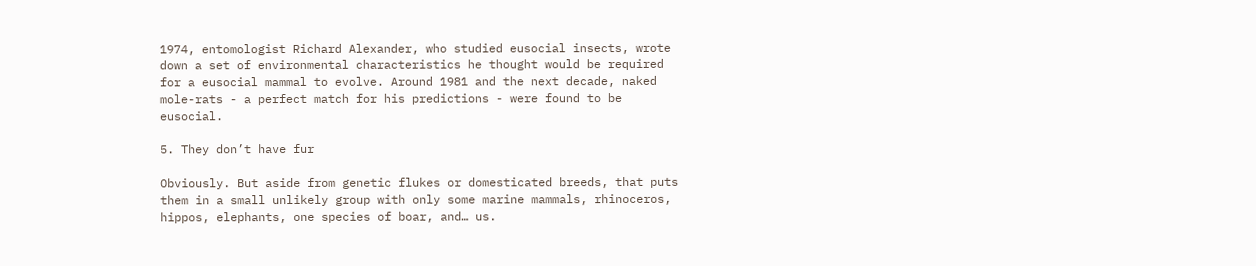1974, entomologist Richard Alexander, who studied eusocial insects, wrote down a set of environmental characteristics he thought would be required for a eusocial mammal to evolve. Around 1981 and the next decade, naked mole-rats - a perfect match for his predictions - were found to be eusocial.

5. They don’t have fur

Obviously. But aside from genetic flukes or domesticated breeds, that puts them in a small unlikely group with only some marine mammals, rhinoceros, hippos, elephants, one species of boar, and… us.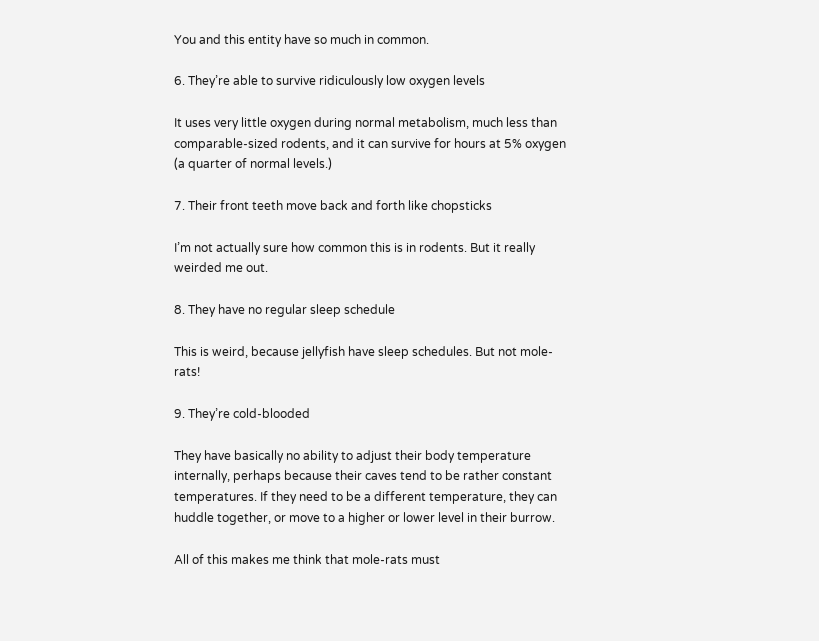You and this entity have so much in common.

6. They’re able to survive ridiculously low oxygen levels

It uses very little oxygen during normal metabolism, much less than comparable-sized rodents, and it can survive for hours at 5% oxygen (a quarter of normal levels.)

7. Their front teeth move back and forth like chopsticks

I’m not actually sure how common this is in rodents. But it really weirded me out.

8. They have no regular sleep schedule

This is weird, because jellyfish have sleep schedules. But not mole-rats!

9. They’re cold-blooded

They have basically no ability to adjust their body temperature internally, perhaps because their caves tend to be rather constant temperatures. If they need to be a different temperature, they can huddle together, or move to a higher or lower level in their burrow.

All of this makes me think that mole-rats must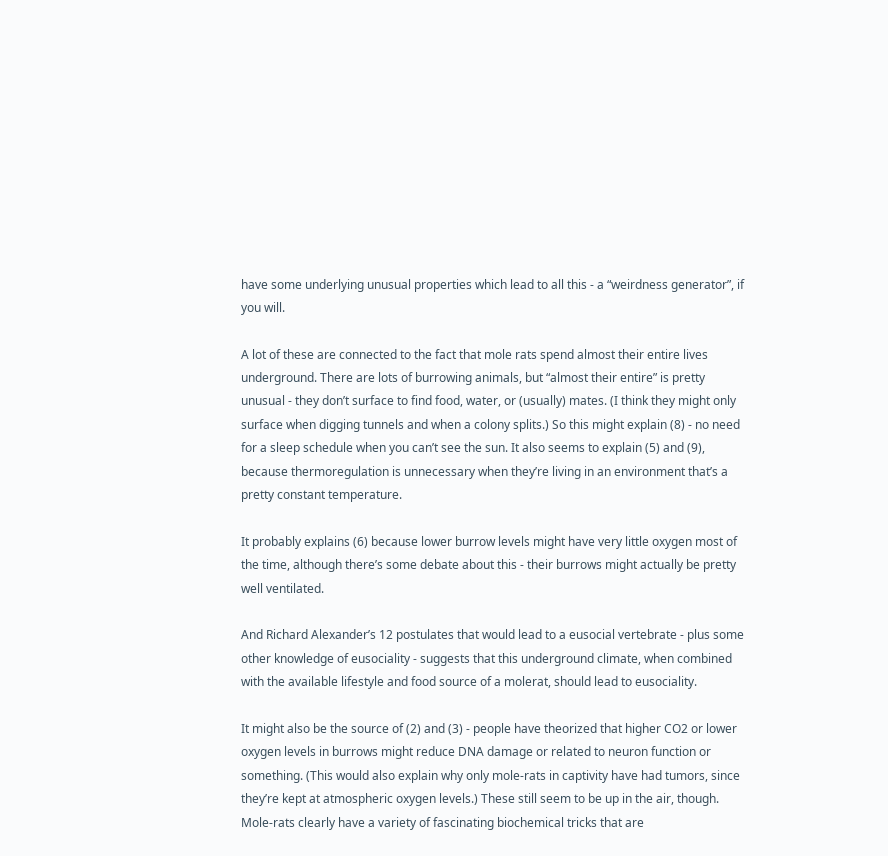have some underlying unusual properties which lead to all this - a “weirdness generator”, if you will.

A lot of these are connected to the fact that mole rats spend almost their entire lives underground. There are lots of burrowing animals, but “almost their entire” is pretty unusual - they don’t surface to find food, water, or (usually) mates. (I think they might only surface when digging tunnels and when a colony splits.) So this might explain (8) - no need for a sleep schedule when you can’t see the sun. It also seems to explain (5) and (9), because thermoregulation is unnecessary when they’re living in an environment that’s a pretty constant temperature.

It probably explains (6) because lower burrow levels might have very little oxygen most of the time, although there’s some debate about this - their burrows might actually be pretty well ventilated.

And Richard Alexander’s 12 postulates that would lead to a eusocial vertebrate - plus some other knowledge of eusociality - suggests that this underground climate, when combined with the available lifestyle and food source of a molerat, should lead to eusociality.

It might also be the source of (2) and (3) - people have theorized that higher CO2 or lower oxygen levels in burrows might reduce DNA damage or related to neuron function or something. (This would also explain why only mole-rats in captivity have had tumors, since they’re kept at atmospheric oxygen levels.) These still seem to be up in the air, though. Mole-rats clearly have a variety of fascinating biochemical tricks that are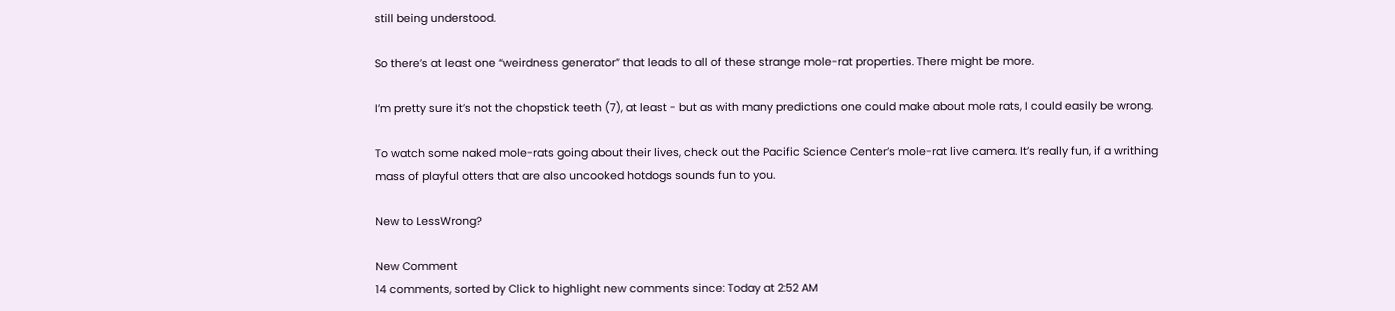still being understood.

So there’s at least one “weirdness generator” that leads to all of these strange mole-rat properties. There might be more.

I’m pretty sure it’s not the chopstick teeth (7), at least - but as with many predictions one could make about mole rats, I could easily be wrong.

To watch some naked mole-rats going about their lives, check out the Pacific Science Center’s mole-rat live camera. It’s really fun, if a writhing mass of playful otters that are also uncooked hotdogs sounds fun to you.

New to LessWrong?

New Comment
14 comments, sorted by Click to highlight new comments since: Today at 2:52 AM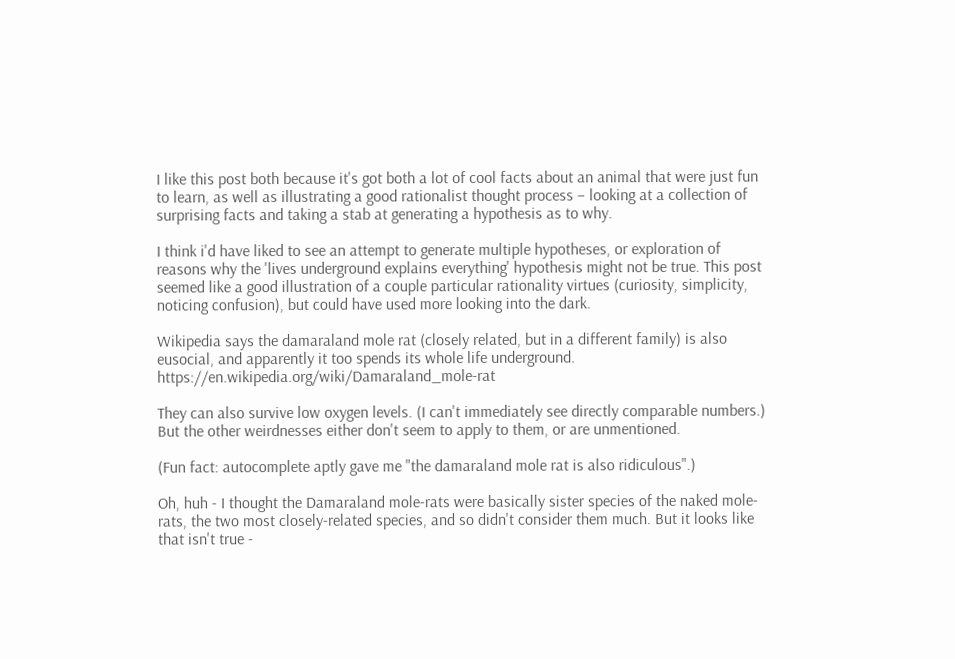I like this post both because it's got both a lot of cool facts about an animal that were just fun to learn, as well as illustrating a good rationalist thought process – looking at a collection of surprising facts and taking a stab at generating a hypothesis as to why.

I think i'd have liked to see an attempt to generate multiple hypotheses, or exploration of reasons why the 'lives underground explains everything' hypothesis might not be true. This post seemed like a good illustration of a couple particular rationality virtues (curiosity, simplicity, noticing confusion), but could have used more looking into the dark.

Wikipedia says the damaraland mole rat (closely related, but in a different family) is also eusocial, and apparently it too spends its whole life underground. https://en.wikipedia.org/wiki/Damaraland_mole-rat

They can also survive low oxygen levels. (I can't immediately see directly comparable numbers.) But the other weirdnesses either don't seem to apply to them, or are unmentioned.

(Fun fact: autocomplete aptly gave me "the damaraland mole rat is also ridiculous".)

Oh, huh - I thought the Damaraland mole-rats were basically sister species of the naked mole-rats, the two most closely-related species, and so didn't consider them much. But it looks like that isn't true -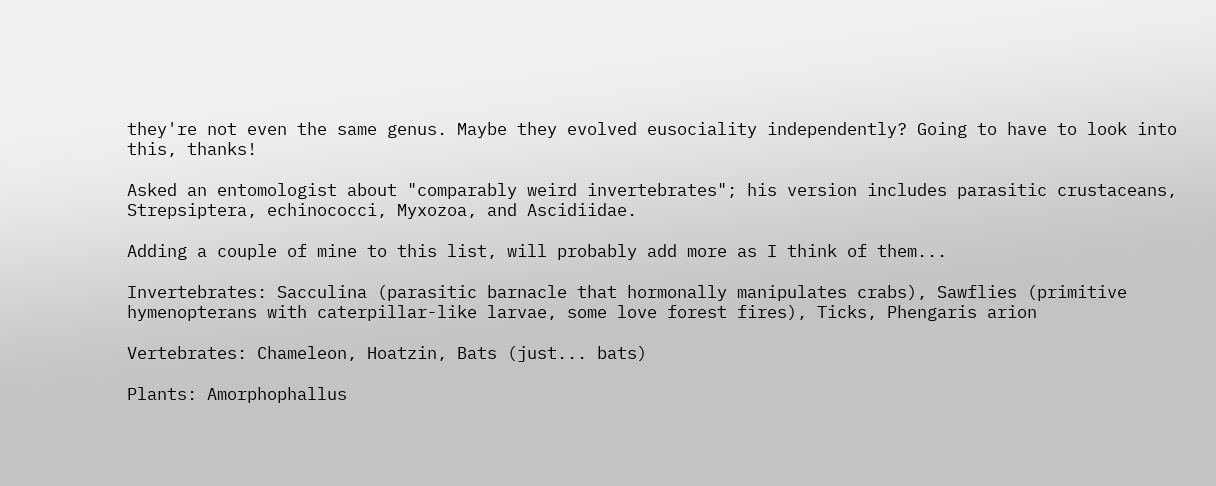they're not even the same genus. Maybe they evolved eusociality independently? Going to have to look into this, thanks!

Asked an entomologist about "comparably weird invertebrates"; his version includes parasitic crustaceans, Strepsiptera, echinococci, Myxozoa, and Ascidiidae.

Adding a couple of mine to this list, will probably add more as I think of them...

Invertebrates: Sacculina (parasitic barnacle that hormonally manipulates crabs), Sawflies (primitive hymenopterans with caterpillar-like larvae, some love forest fires), Ticks, Phengaris arion

Vertebrates: Chameleon, Hoatzin, Bats (just... bats)

Plants: Amorphophallus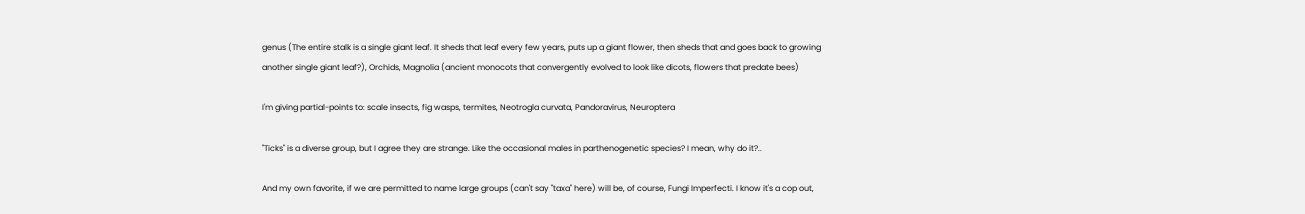genus (The entire stalk is a single giant leaf. It sheds that leaf every few years, puts up a giant flower, then sheds that and goes back to growing another single giant leaf?), Orchids, Magnolia (ancient monocots that convergently evolved to look like dicots, flowers that predate bees)

I'm giving partial-points to: scale insects, fig wasps, termites, Neotrogla curvata, Pandoravirus, Neuroptera

"Ticks" is a diverse group, but I agree they are strange. Like the occasional males in parthenogenetic species? I mean, why do it?..

And my own favorite, if we are permitted to name large groups (can't say "taxa" here) will be, of course, Fungi Imperfecti. I know it's a cop out,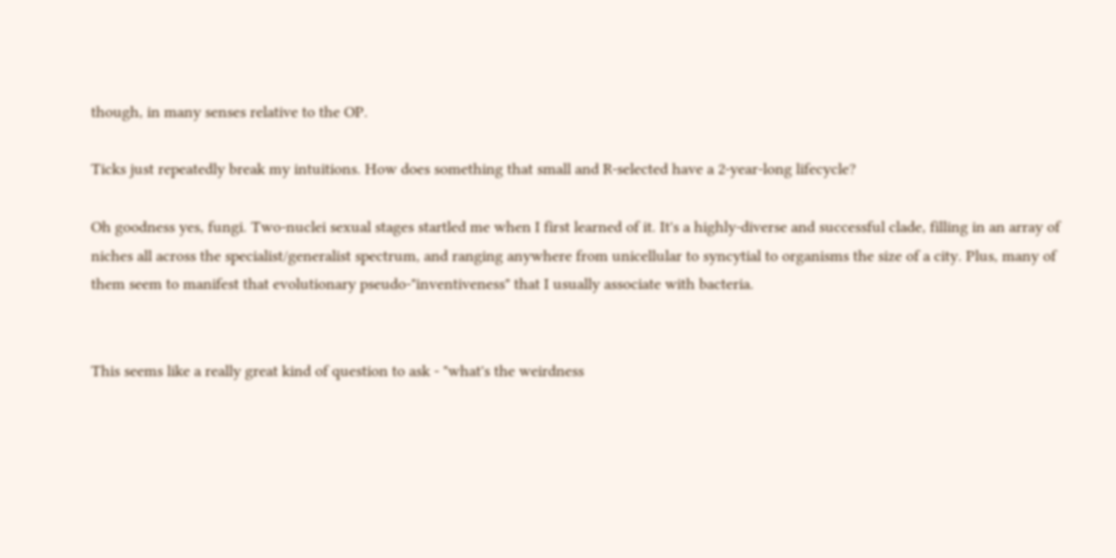though, in many senses relative to the OP.

Ticks just repeatedly break my intuitions. How does something that small and R-selected have a 2-year-long lifecycle?

Oh goodness yes, fungi. Two-nuclei sexual stages startled me when I first learned of it. It's a highly-diverse and successful clade, filling in an array of niches all across the specialist/generalist spectrum, and ranging anywhere from unicellular to syncytial to organisms the size of a city. Plus, many of them seem to manifest that evolutionary pseudo-"inventiveness" that I usually associate with bacteria.


This seems like a really great kind of question to ask - "what's the weirdness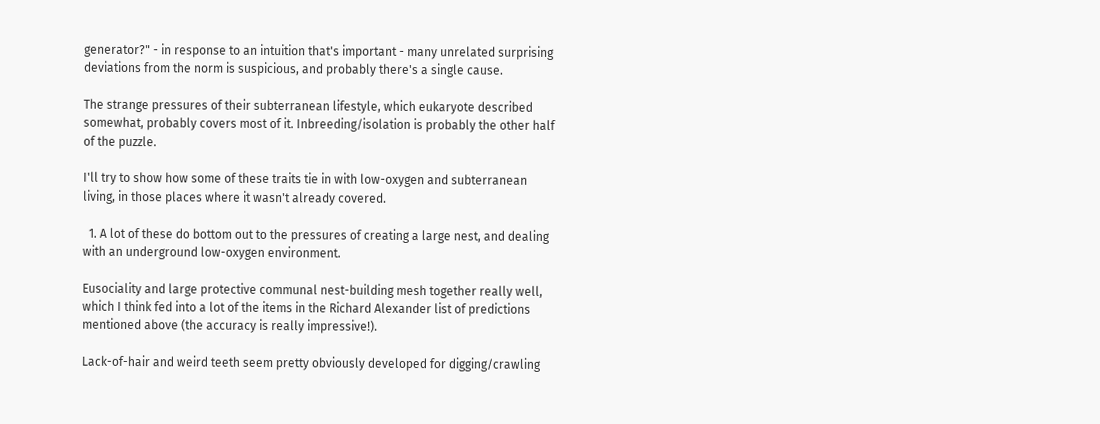generator?" - in response to an intuition that's important - many unrelated surprising deviations from the norm is suspicious, and probably there's a single cause.

The strange pressures of their subterranean lifestyle, which eukaryote described somewhat, probably covers most of it. Inbreeding/isolation is probably the other half of the puzzle.

I'll try to show how some of these traits tie in with low-oxygen and subterranean living, in those places where it wasn't already covered.

  1. A lot of these do bottom out to the pressures of creating a large nest, and dealing with an underground low-oxygen environment.

Eusociality and large protective communal nest-building mesh together really well, which I think fed into a lot of the items in the Richard Alexander list of predictions mentioned above (the accuracy is really impressive!).

Lack-of-hair and weird teeth seem pretty obviously developed for digging/crawling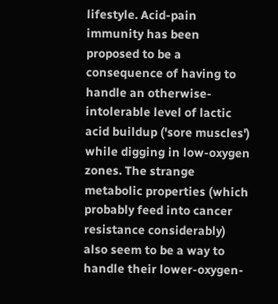lifestyle. Acid-pain immunity has been proposed to be a consequence of having to handle an otherwise-intolerable level of lactic acid buildup ('sore muscles') while digging in low-oxygen zones. The strange metabolic properties (which probably feed into cancer resistance considerably) also seem to be a way to handle their lower-oxygen-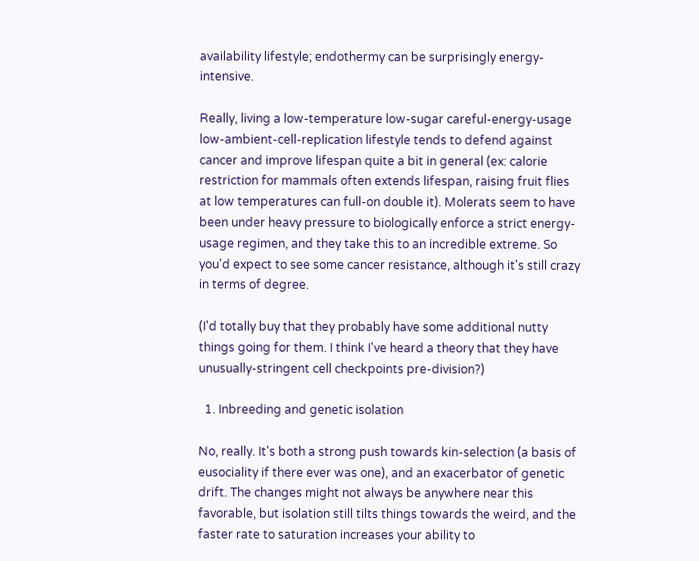availability lifestyle; endothermy can be surprisingly energy-intensive.

Really, living a low-temperature low-sugar careful-energy-usage low-ambient-cell-replication lifestyle tends to defend against cancer and improve lifespan quite a bit in general (ex: calorie restriction for mammals often extends lifespan, raising fruit flies at low temperatures can full-on double it). Molerats seem to have been under heavy pressure to biologically enforce a strict energy-usage regimen, and they take this to an incredible extreme. So you'd expect to see some cancer resistance, although it's still crazy in terms of degree.

(I'd totally buy that they probably have some additional nutty things going for them. I think I've heard a theory that they have unusually-stringent cell checkpoints pre-division?)

  1. Inbreeding and genetic isolation

No, really. It's both a strong push towards kin-selection (a basis of eusociality if there ever was one), and an exacerbator of genetic drift. The changes might not always be anywhere near this favorable, but isolation still tilts things towards the weird, and the faster rate to saturation increases your ability to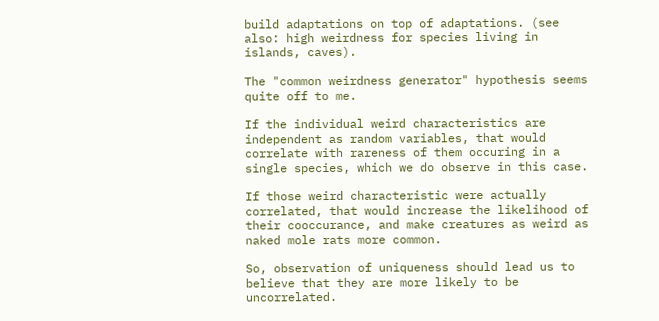build adaptations on top of adaptations. (see also: high weirdness for species living in islands, caves).

The "common weirdness generator" hypothesis seems quite off to me.

If the individual weird characteristics are independent as random variables, that would correlate with rareness of them occuring in a single species, which we do observe in this case.

If those weird characteristic were actually correlated, that would increase the likelihood of their cooccurance, and make creatures as weird as naked mole rats more common.

So, observation of uniqueness should lead us to believe that they are more likely to be uncorrelated.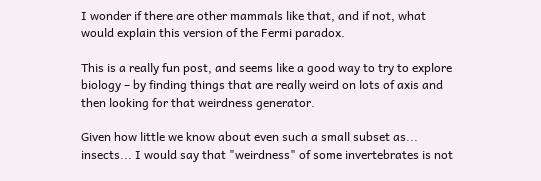I wonder if there are other mammals like that, and if not, what would explain this version of the Fermi paradox.

This is a really fun post, and seems like a good way to try to explore biology – by finding things that are really weird on lots of axis and then looking for that weirdness generator.

Given how little we know about even such a small subset as... insects... I would say that "weirdness" of some invertebrates is not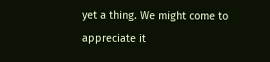yet a thing. We might come to appreciate it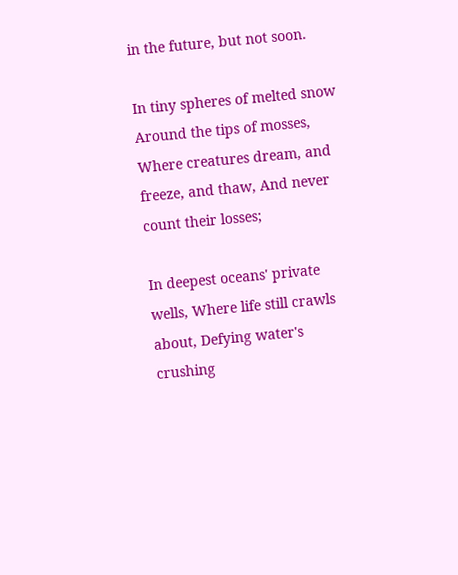in the future, but not soon.

In tiny spheres of melted snow Around the tips of mosses, Where creatures dream, and freeze, and thaw, And never count their losses;

In deepest oceans' private wells, Where life still crawls about, Defying water's crushing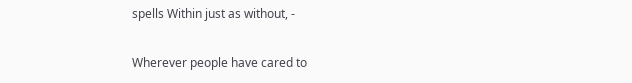spells Within just as without, -

Wherever people have cared to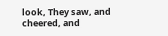look, They saw, and cheered, and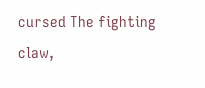cursed The fighting claw,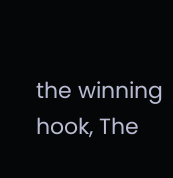the winning hook, The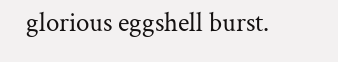glorious eggshell burst.